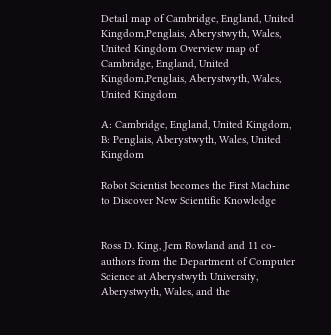Detail map of Cambridge, England, United Kingdom,Penglais, Aberystwyth, Wales, United Kingdom Overview map of Cambridge, England, United Kingdom,Penglais, Aberystwyth, Wales, United Kingdom

A: Cambridge, England, United Kingdom, B: Penglais, Aberystwyth, Wales, United Kingdom

Robot Scientist becomes the First Machine to Discover New Scientific Knowledge


Ross D. King, Jem Rowland and 11 co-authors from the Department of Computer Science at Aberystwyth University, Aberystwyth, Wales, and the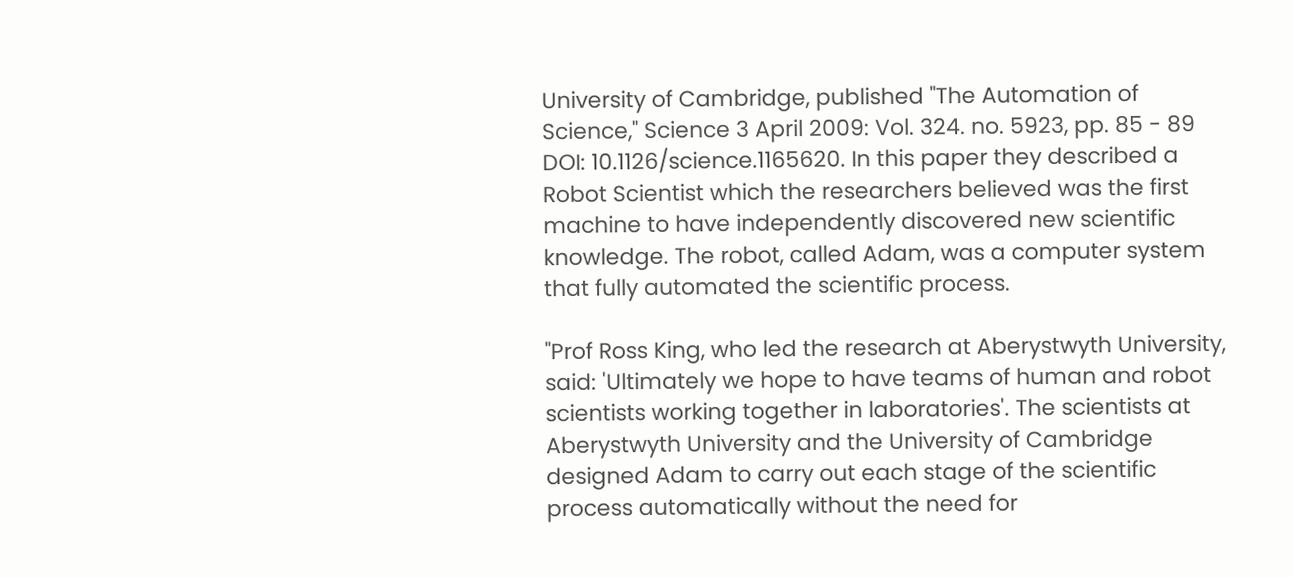University of Cambridge, published "The Automation of Science," Science 3 April 2009: Vol. 324. no. 5923, pp. 85 - 89 DOI: 10.1126/science.1165620. In this paper they described a Robot Scientist which the researchers believed was the first machine to have independently discovered new scientific knowledge. The robot, called Adam, was a computer system that fully automated the scientific process.

"Prof Ross King, who led the research at Aberystwyth University, said: 'Ultimately we hope to have teams of human and robot scientists working together in laboratories'. The scientists at Aberystwyth University and the University of Cambridge designed Adam to carry out each stage of the scientific process automatically without the need for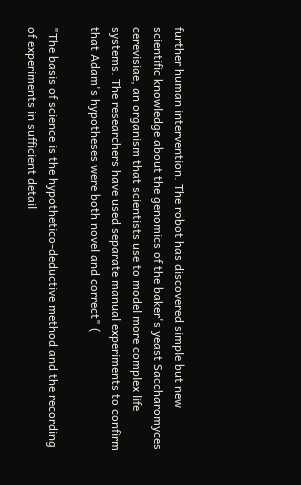further human intervention. The robot has discovered simple but new scientific knowledge about the genomics of the baker's yeast Saccharomyces cerevisiae, an organism that scientists use to model more complex life systems. The researchers have used separate manual experiments to confirm that Adam's hypotheses were both novel and correct" (

"The basis of science is the hypothetico-deductive method and the recording of experiments in sufficient detail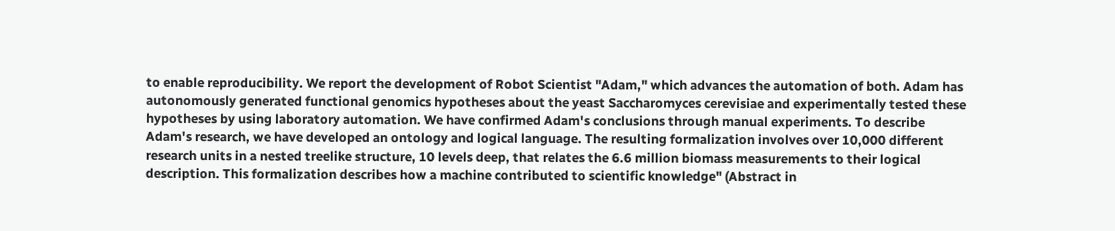to enable reproducibility. We report the development of Robot Scientist "Adam," which advances the automation of both. Adam has autonomously generated functional genomics hypotheses about the yeast Saccharomyces cerevisiae and experimentally tested these hypotheses by using laboratory automation. We have confirmed Adam's conclusions through manual experiments. To describe Adam's research, we have developed an ontology and logical language. The resulting formalization involves over 10,000 different research units in a nested treelike structure, 10 levels deep, that relates the 6.6 million biomass measurements to their logical description. This formalization describes how a machine contributed to scientific knowledge" (Abstract in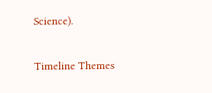Science).

Timeline Themes